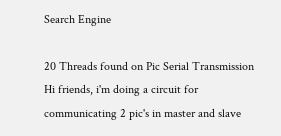Search Engine

20 Threads found on Pic Serial Transmission
Hi friends, i'm doing a circuit for communicating 2 pic's in master and slave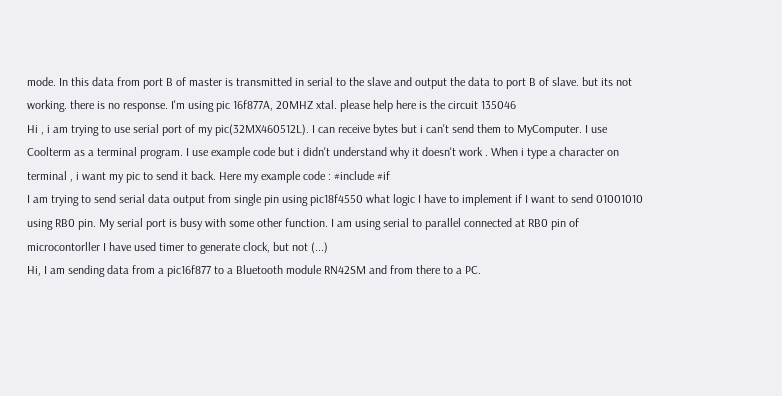mode. In this data from port B of master is transmitted in serial to the slave and output the data to port B of slave. but its not working. there is no response. I'm using pic 16f877A, 20MHZ xtal. please help here is the circuit 135046
Hi , i am trying to use serial port of my pic(32MX460512L). I can receive bytes but i can't send them to MyComputer. I use Coolterm as a terminal program. I use example code but i didn't understand why it doesn't work . When i type a character on terminal , i want my pic to send it back. Here my example code : #include #if
I am trying to send serial data output from single pin using pic18f4550 what logic I have to implement if I want to send 01001010 using RB0 pin. My serial port is busy with some other function. I am using serial to parallel connected at RB0 pin of microcontorller I have used timer to generate clock, but not (...)
Hi, I am sending data from a pic16f877 to a Bluetooth module RN42SM and from there to a PC.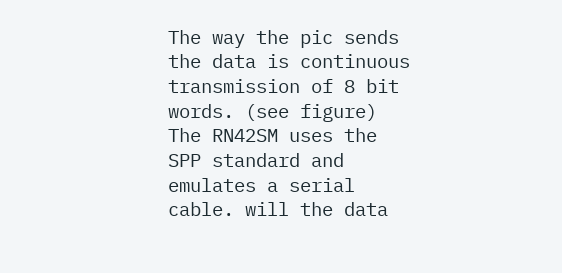The way the pic sends the data is continuous transmission of 8 bit words. (see figure) The RN42SM uses the SPP standard and emulates a serial cable. will the data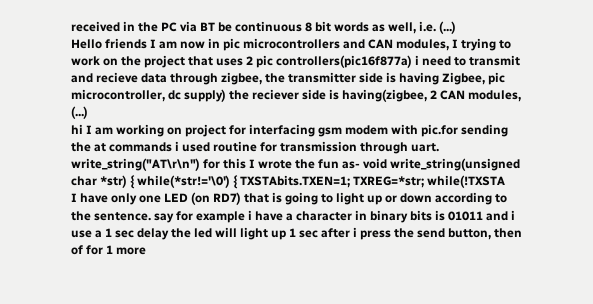received in the PC via BT be continuous 8 bit words as well, i.e. (...)
Hello friends I am now in pic microcontrollers and CAN modules, I trying to work on the project that uses 2 pic controllers(pic16f877a) i need to transmit and recieve data through zigbee, the transmitter side is having Zigbee, pic microcontroller, dc supply) the reciever side is having(zigbee, 2 CAN modules, (...)
hi I am working on project for interfacing gsm modem with pic.for sending the at commands i used routine for transmission through uart. write_string("AT\r\n") for this I wrote the fun as- void write_string(unsigned char *str) { while(*str!='\0') { TXSTAbits.TXEN=1; TXREG=*str; while(!TXSTA
I have only one LED (on RD7) that is going to light up or down according to the sentence. say for example i have a character in binary bits is 01011 and i use a 1 sec delay the led will light up 1 sec after i press the send button, then of for 1 more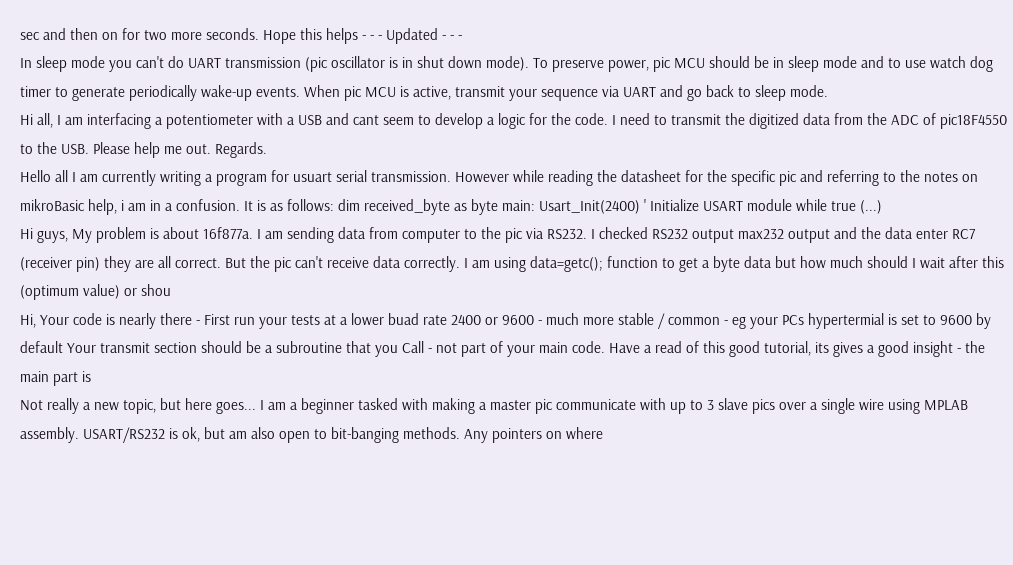sec and then on for two more seconds. Hope this helps - - - Updated - - -
In sleep mode you can't do UART transmission (pic oscillator is in shut down mode). To preserve power, pic MCU should be in sleep mode and to use watch dog timer to generate periodically wake-up events. When pic MCU is active, transmit your sequence via UART and go back to sleep mode.
Hi all, I am interfacing a potentiometer with a USB and cant seem to develop a logic for the code. I need to transmit the digitized data from the ADC of pic18F4550 to the USB. Please help me out. Regards.
Hello all I am currently writing a program for usuart serial transmission. However while reading the datasheet for the specific pic and referring to the notes on mikroBasic help, i am in a confusion. It is as follows: dim received_byte as byte main: Usart_Init(2400) ' Initialize USART module while true (...)
Hi guys, My problem is about 16f877a. I am sending data from computer to the pic via RS232. I checked RS232 output max232 output and the data enter RC7 (receiver pin) they are all correct. But the pic can't receive data correctly. I am using data=getc(); function to get a byte data but how much should I wait after this (optimum value) or shou
Hi, Your code is nearly there - First run your tests at a lower buad rate 2400 or 9600 - much more stable / common - eg your PCs hypertermial is set to 9600 by default Your transmit section should be a subroutine that you Call - not part of your main code. Have a read of this good tutorial, its gives a good insight - the main part is
Not really a new topic, but here goes... I am a beginner tasked with making a master pic communicate with up to 3 slave pics over a single wire using MPLAB assembly. USART/RS232 is ok, but am also open to bit-banging methods. Any pointers on where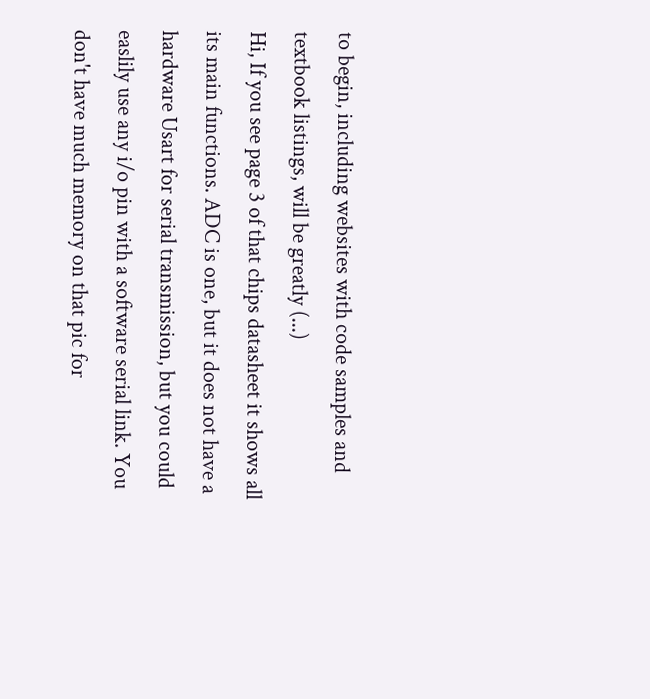to begin, including websites with code samples and textbook listings, will be greatly (...)
Hi, If you see page 3 of that chips datasheet it shows all its main functions. ADC is one, but it does not have a hardware Usart for serial transmission, but you could easlily use any i/o pin with a software serial link. You don't have much memory on that pic for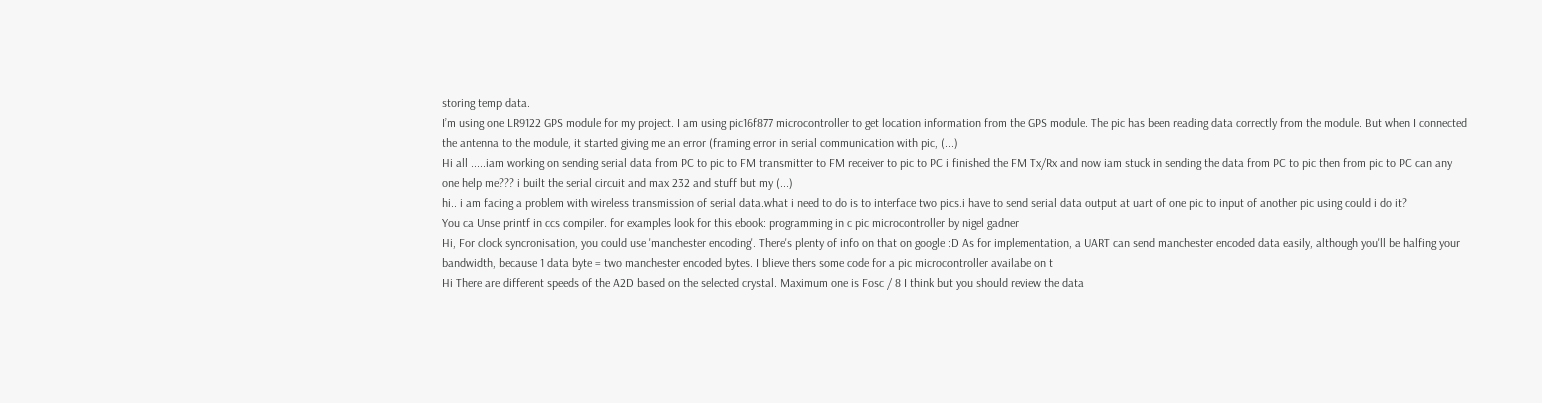storing temp data.
I’m using one LR9122 GPS module for my project. I am using pic16f877 microcontroller to get location information from the GPS module. The pic has been reading data correctly from the module. But when I connected the antenna to the module, it started giving me an error (framing error in serial communication with pic, (...)
Hi all .....iam working on sending serial data from PC to pic to FM transmitter to FM receiver to pic to PC i finished the FM Tx/Rx and now iam stuck in sending the data from PC to pic then from pic to PC can any one help me??? i built the serial circuit and max 232 and stuff but my (...)
hi.. i am facing a problem with wireless transmission of serial data.what i need to do is to interface two pics.i have to send serial data output at uart of one pic to input of another pic using could i do it?
You ca Unse printf in ccs compiler. for examples look for this ebook: programming in c pic microcontroller by nigel gadner
Hi, For clock syncronisation, you could use 'manchester encoding'. There's plenty of info on that on google :D As for implementation, a UART can send manchester encoded data easily, although you'll be halfing your bandwidth, because 1 data byte = two manchester encoded bytes. I blieve thers some code for a pic microcontroller availabe on t
Hi There are different speeds of the A2D based on the selected crystal. Maximum one is Fosc / 8 I think but you should review the data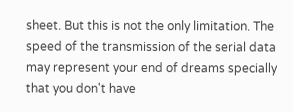sheet. But this is not the only limitation. The speed of the transmission of the serial data may represent your end of dreams specially that you don't have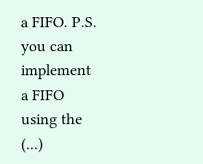a FIFO. P.S. you can implement a FIFO using the (...)